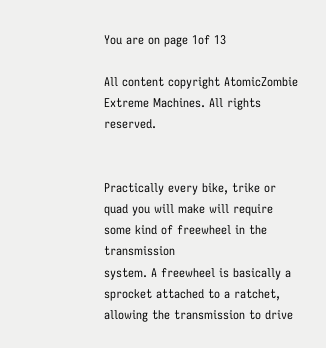You are on page 1of 13

All content copyright AtomicZombie Extreme Machines. All rights reserved.


Practically every bike, trike or quad you will make will require some kind of freewheel in the transmission
system. A freewheel is basically a sprocket attached to a ratchet, allowing the transmission to drive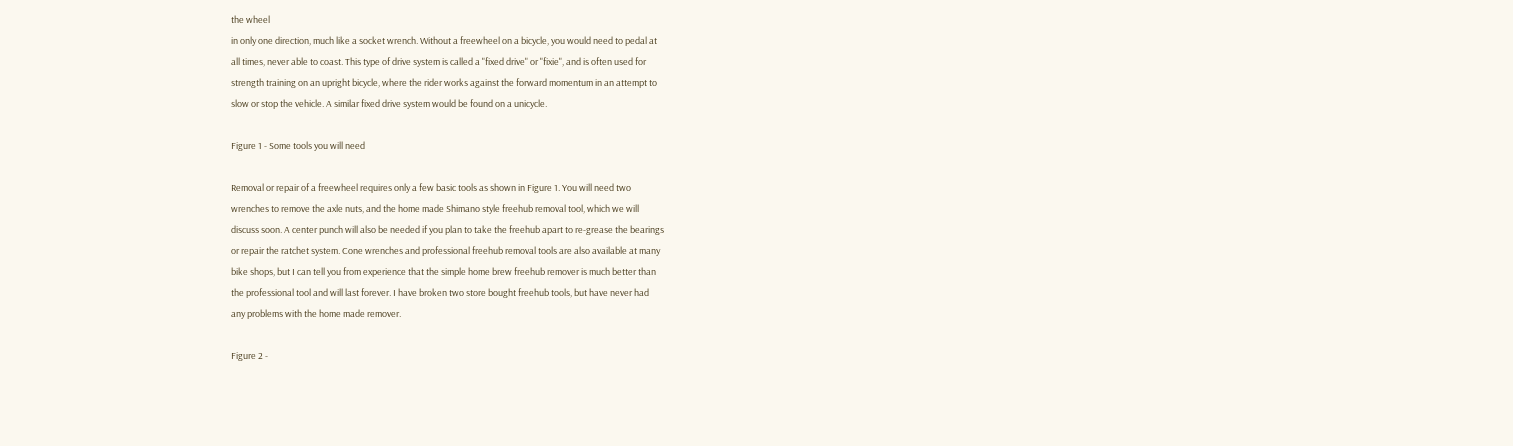the wheel
in only one direction, much like a socket wrench. Without a freewheel on a bicycle, you would need to pedal at
all times, never able to coast. This type of drive system is called a "fixed drive" or "fixie", and is often used for
strength training on an upright bicycle, where the rider works against the forward momentum in an attempt to
slow or stop the vehicle. A similar fixed drive system would be found on a unicycle.

Figure 1 - Some tools you will need

Removal or repair of a freewheel requires only a few basic tools as shown in Figure 1. You will need two
wrenches to remove the axle nuts, and the home made Shimano style freehub removal tool, which we will
discuss soon. A center punch will also be needed if you plan to take the freehub apart to re-grease the bearings
or repair the ratchet system. Cone wrenches and professional freehub removal tools are also available at many
bike shops, but I can tell you from experience that the simple home brew freehub remover is much better than
the professional tool and will last forever. I have broken two store bought freehub tools, but have never had
any problems with the home made remover.

Figure 2 -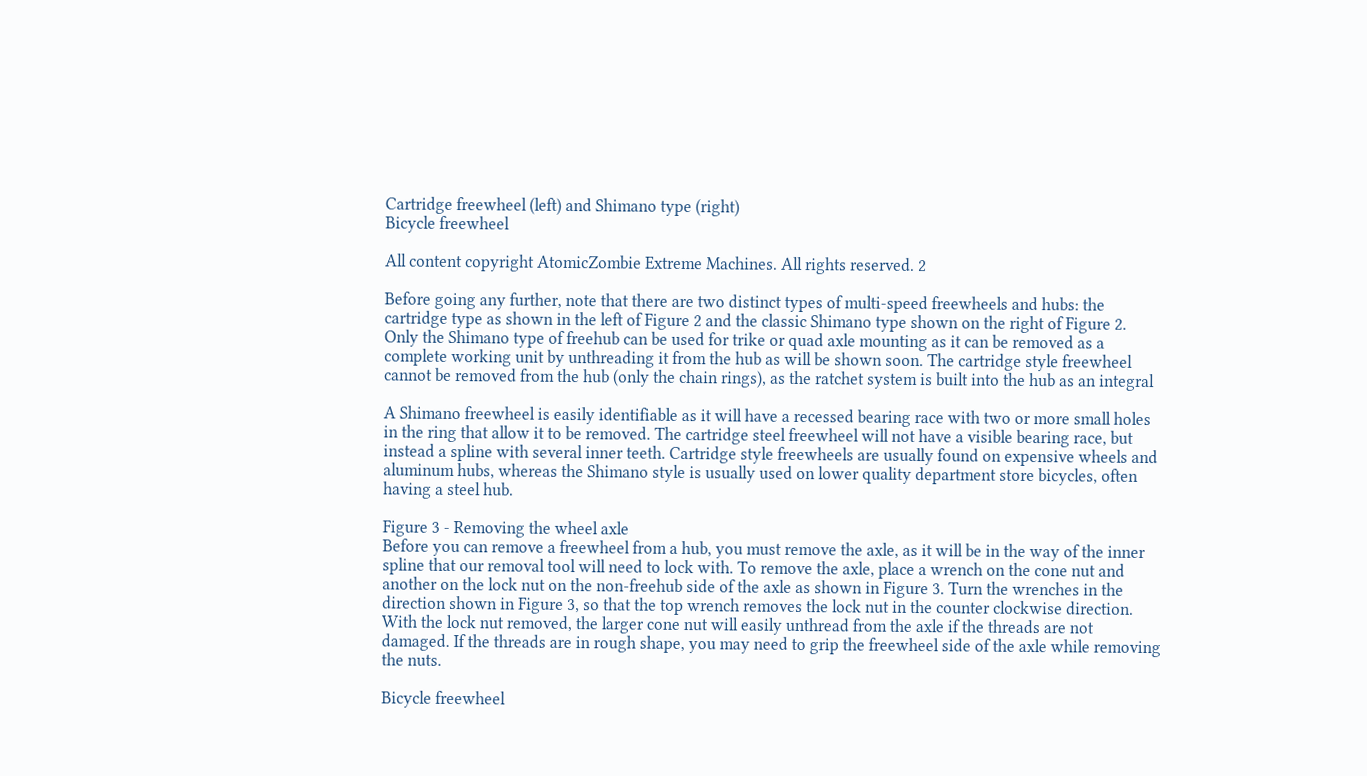Cartridge freewheel (left) and Shimano type (right)
Bicycle freewheel

All content copyright AtomicZombie Extreme Machines. All rights reserved. 2

Before going any further, note that there are two distinct types of multi-speed freewheels and hubs: the
cartridge type as shown in the left of Figure 2 and the classic Shimano type shown on the right of Figure 2.
Only the Shimano type of freehub can be used for trike or quad axle mounting as it can be removed as a
complete working unit by unthreading it from the hub as will be shown soon. The cartridge style freewheel
cannot be removed from the hub (only the chain rings), as the ratchet system is built into the hub as an integral

A Shimano freewheel is easily identifiable as it will have a recessed bearing race with two or more small holes
in the ring that allow it to be removed. The cartridge steel freewheel will not have a visible bearing race, but
instead a spline with several inner teeth. Cartridge style freewheels are usually found on expensive wheels and
aluminum hubs, whereas the Shimano style is usually used on lower quality department store bicycles, often
having a steel hub.

Figure 3 - Removing the wheel axle
Before you can remove a freewheel from a hub, you must remove the axle, as it will be in the way of the inner
spline that our removal tool will need to lock with. To remove the axle, place a wrench on the cone nut and
another on the lock nut on the non-freehub side of the axle as shown in Figure 3. Turn the wrenches in the
direction shown in Figure 3, so that the top wrench removes the lock nut in the counter clockwise direction.
With the lock nut removed, the larger cone nut will easily unthread from the axle if the threads are not
damaged. If the threads are in rough shape, you may need to grip the freewheel side of the axle while removing
the nuts.

Bicycle freewheel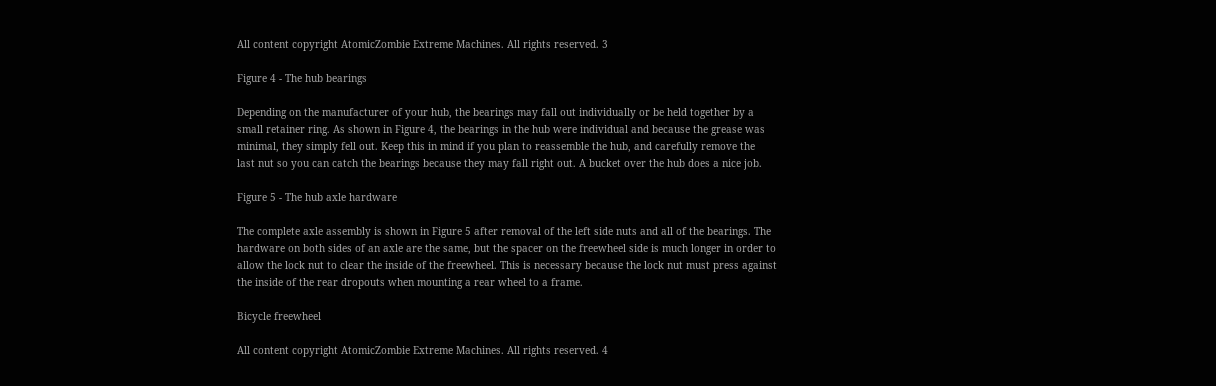All content copyright AtomicZombie Extreme Machines. All rights reserved. 3

Figure 4 - The hub bearings

Depending on the manufacturer of your hub, the bearings may fall out individually or be held together by a
small retainer ring. As shown in Figure 4, the bearings in the hub were individual and because the grease was
minimal, they simply fell out. Keep this in mind if you plan to reassemble the hub, and carefully remove the
last nut so you can catch the bearings because they may fall right out. A bucket over the hub does a nice job.

Figure 5 - The hub axle hardware

The complete axle assembly is shown in Figure 5 after removal of the left side nuts and all of the bearings. The
hardware on both sides of an axle are the same, but the spacer on the freewheel side is much longer in order to
allow the lock nut to clear the inside of the freewheel. This is necessary because the lock nut must press against
the inside of the rear dropouts when mounting a rear wheel to a frame.

Bicycle freewheel

All content copyright AtomicZombie Extreme Machines. All rights reserved. 4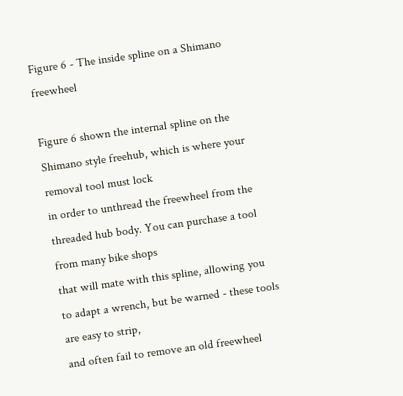Figure 6 - The inside spline on a Shimano freewheel

Figure 6 shown the internal spline on the Shimano style freehub, which is where your removal tool must lock
in order to unthread the freewheel from the threaded hub body. You can purchase a tool from many bike shops
that will mate with this spline, allowing you to adapt a wrench, but be warned - these tools are easy to strip,
and often fail to remove an old freewheel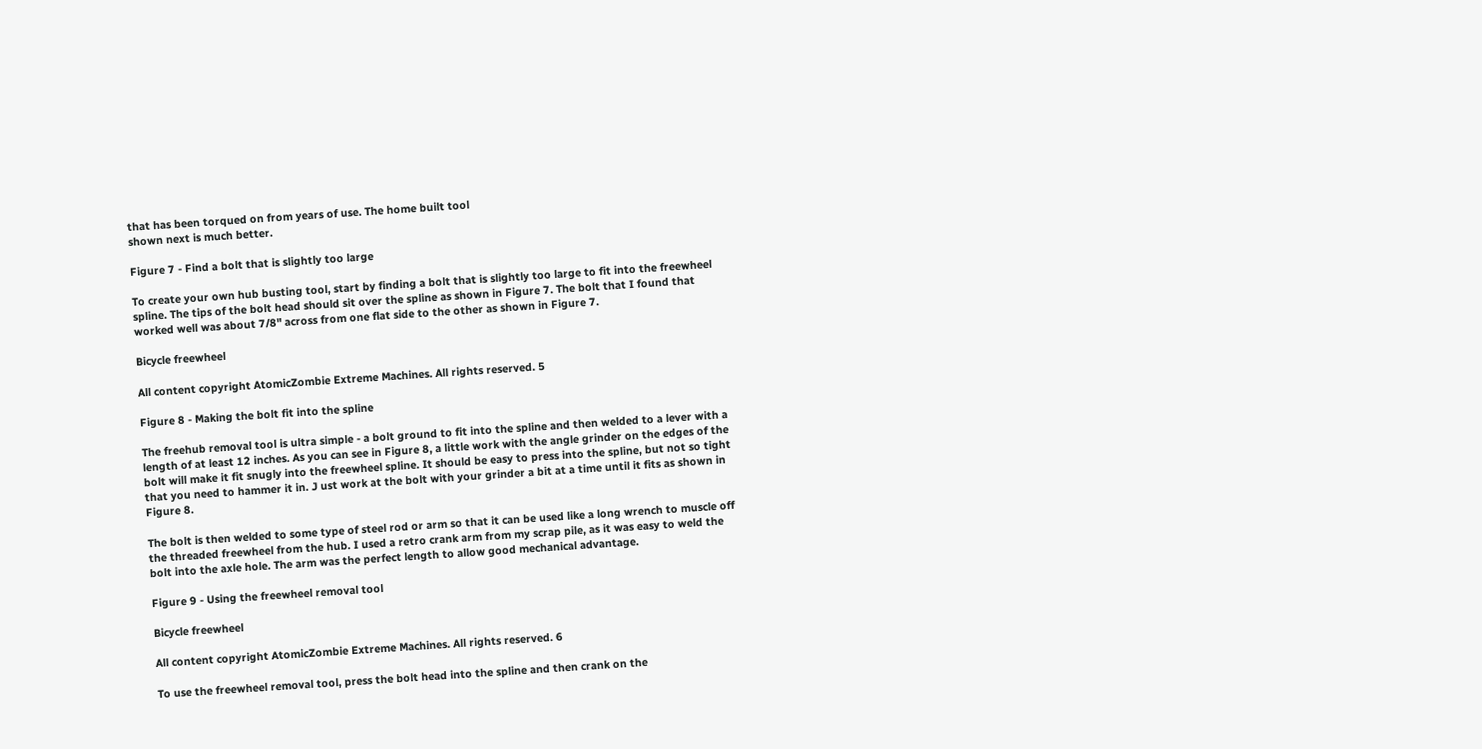that has been torqued on from years of use. The home built tool
shown next is much better.

Figure 7 - Find a bolt that is slightly too large

To create your own hub busting tool, start by finding a bolt that is slightly too large to fit into the freewheel
spline. The tips of the bolt head should sit over the spline as shown in Figure 7. The bolt that I found that
worked well was about 7/8" across from one flat side to the other as shown in Figure 7.

Bicycle freewheel

All content copyright AtomicZombie Extreme Machines. All rights reserved. 5

Figure 8 - Making the bolt fit into the spline

The freehub removal tool is ultra simple - a bolt ground to fit into the spline and then welded to a lever with a
length of at least 12 inches. As you can see in Figure 8, a little work with the angle grinder on the edges of the
bolt will make it fit snugly into the freewheel spline. It should be easy to press into the spline, but not so tight
that you need to hammer it in. J ust work at the bolt with your grinder a bit at a time until it fits as shown in
Figure 8.

The bolt is then welded to some type of steel rod or arm so that it can be used like a long wrench to muscle off
the threaded freewheel from the hub. I used a retro crank arm from my scrap pile, as it was easy to weld the
bolt into the axle hole. The arm was the perfect length to allow good mechanical advantage.

Figure 9 - Using the freewheel removal tool

Bicycle freewheel

All content copyright AtomicZombie Extreme Machines. All rights reserved. 6

To use the freewheel removal tool, press the bolt head into the spline and then crank on the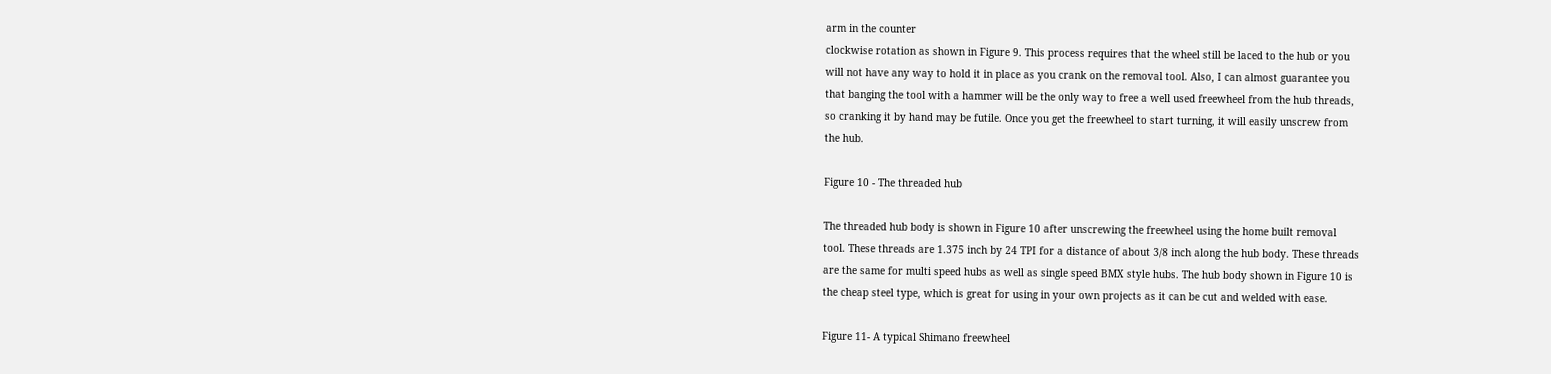arm in the counter
clockwise rotation as shown in Figure 9. This process requires that the wheel still be laced to the hub or you
will not have any way to hold it in place as you crank on the removal tool. Also, I can almost guarantee you
that banging the tool with a hammer will be the only way to free a well used freewheel from the hub threads,
so cranking it by hand may be futile. Once you get the freewheel to start turning, it will easily unscrew from
the hub.

Figure 10 - The threaded hub

The threaded hub body is shown in Figure 10 after unscrewing the freewheel using the home built removal
tool. These threads are 1.375 inch by 24 TPI for a distance of about 3/8 inch along the hub body. These threads
are the same for multi speed hubs as well as single speed BMX style hubs. The hub body shown in Figure 10 is
the cheap steel type, which is great for using in your own projects as it can be cut and welded with ease.

Figure 11- A typical Shimano freewheel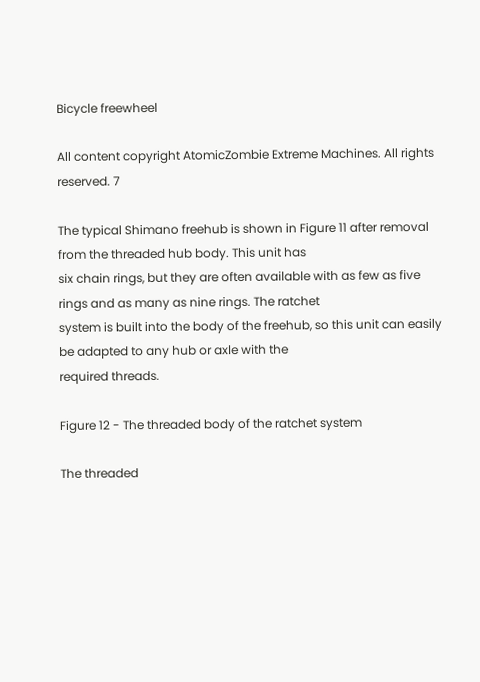Bicycle freewheel

All content copyright AtomicZombie Extreme Machines. All rights reserved. 7

The typical Shimano freehub is shown in Figure 11 after removal from the threaded hub body. This unit has
six chain rings, but they are often available with as few as five rings and as many as nine rings. The ratchet
system is built into the body of the freehub, so this unit can easily be adapted to any hub or axle with the
required threads.

Figure 12 - The threaded body of the ratchet system

The threaded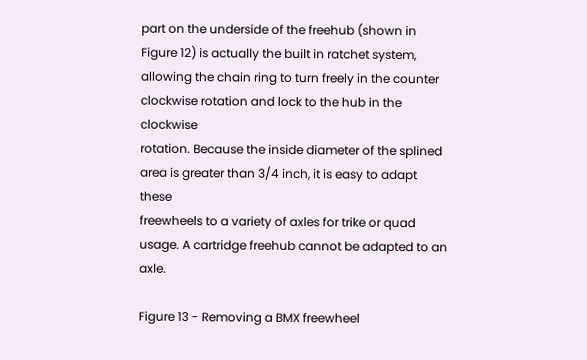part on the underside of the freehub (shown in Figure 12) is actually the built in ratchet system,
allowing the chain ring to turn freely in the counter clockwise rotation and lock to the hub in the clockwise
rotation. Because the inside diameter of the splined area is greater than 3/4 inch, it is easy to adapt these
freewheels to a variety of axles for trike or quad usage. A cartridge freehub cannot be adapted to an axle.

Figure 13 - Removing a BMX freewheel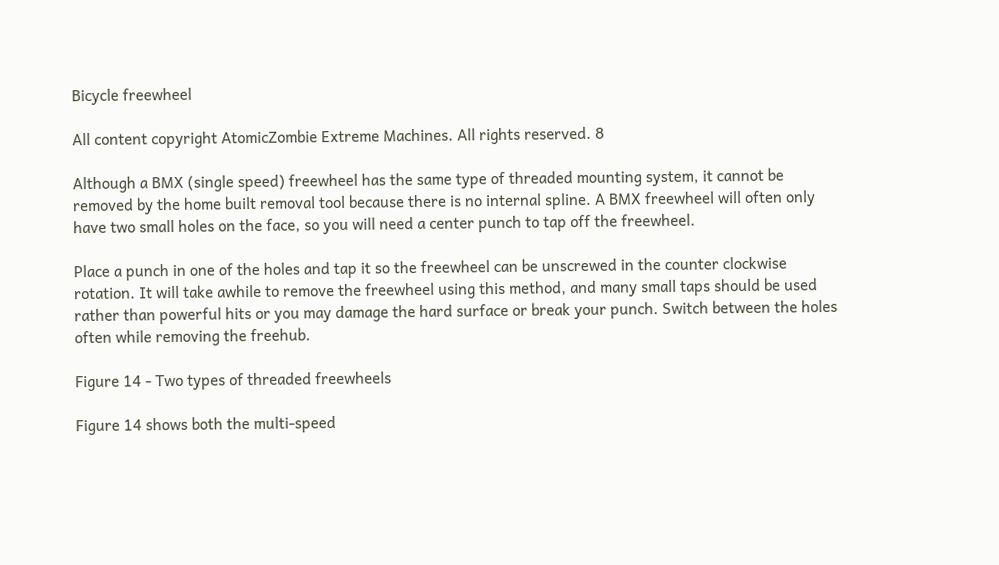Bicycle freewheel

All content copyright AtomicZombie Extreme Machines. All rights reserved. 8

Although a BMX (single speed) freewheel has the same type of threaded mounting system, it cannot be
removed by the home built removal tool because there is no internal spline. A BMX freewheel will often only
have two small holes on the face, so you will need a center punch to tap off the freewheel.

Place a punch in one of the holes and tap it so the freewheel can be unscrewed in the counter clockwise
rotation. It will take awhile to remove the freewheel using this method, and many small taps should be used
rather than powerful hits or you may damage the hard surface or break your punch. Switch between the holes
often while removing the freehub.

Figure 14 - Two types of threaded freewheels

Figure 14 shows both the multi-speed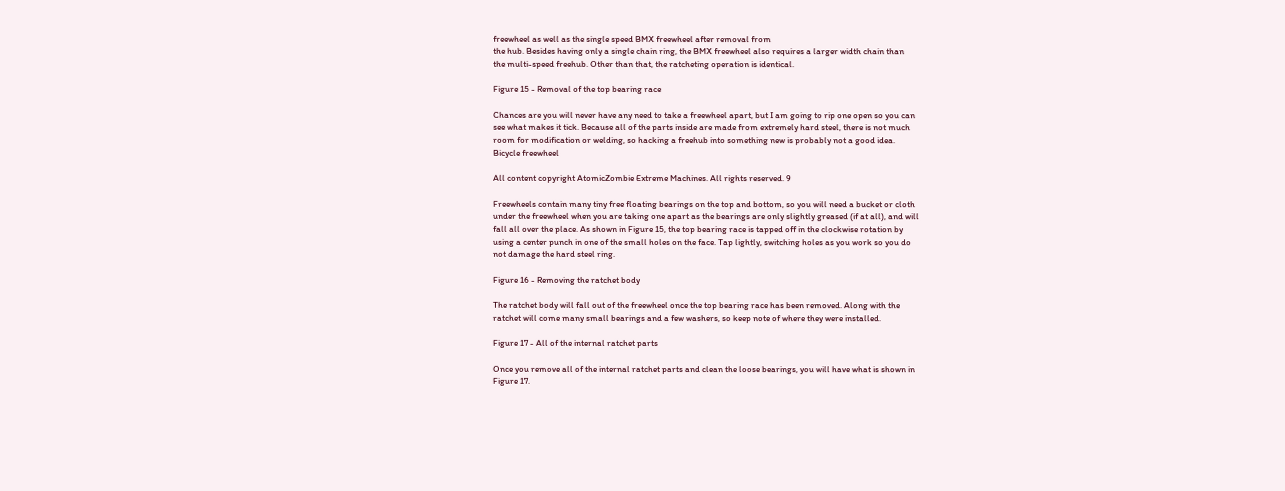freewheel as well as the single speed BMX freewheel after removal from
the hub. Besides having only a single chain ring, the BMX freewheel also requires a larger width chain than
the multi-speed freehub. Other than that, the ratcheting operation is identical.

Figure 15 - Removal of the top bearing race

Chances are you will never have any need to take a freewheel apart, but I am going to rip one open so you can
see what makes it tick. Because all of the parts inside are made from extremely hard steel, there is not much
room for modification or welding, so hacking a freehub into something new is probably not a good idea.
Bicycle freewheel

All content copyright AtomicZombie Extreme Machines. All rights reserved. 9

Freewheels contain many tiny free floating bearings on the top and bottom, so you will need a bucket or cloth
under the freewheel when you are taking one apart as the bearings are only slightly greased (if at all), and will
fall all over the place. As shown in Figure 15, the top bearing race is tapped off in the clockwise rotation by
using a center punch in one of the small holes on the face. Tap lightly, switching holes as you work so you do
not damage the hard steel ring.

Figure 16 - Removing the ratchet body

The ratchet body will fall out of the freewheel once the top bearing race has been removed. Along with the
ratchet will come many small bearings and a few washers, so keep note of where they were installed.

Figure 17 - All of the internal ratchet parts

Once you remove all of the internal ratchet parts and clean the loose bearings, you will have what is shown in
Figure 17.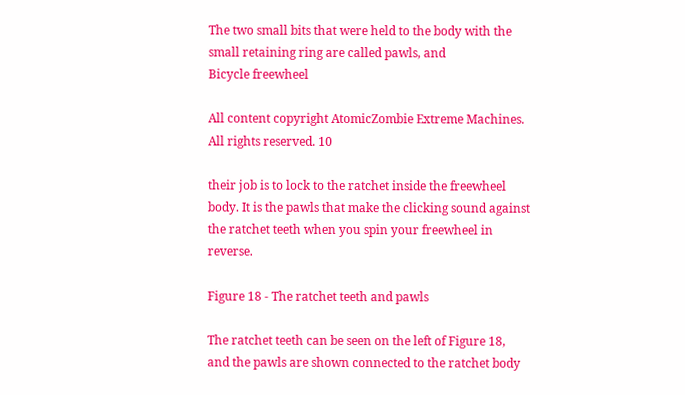The two small bits that were held to the body with the small retaining ring are called pawls, and
Bicycle freewheel

All content copyright AtomicZombie Extreme Machines. All rights reserved. 10

their job is to lock to the ratchet inside the freewheel body. It is the pawls that make the clicking sound against
the ratchet teeth when you spin your freewheel in reverse.

Figure 18 - The ratchet teeth and pawls

The ratchet teeth can be seen on the left of Figure 18, and the pawls are shown connected to the ratchet body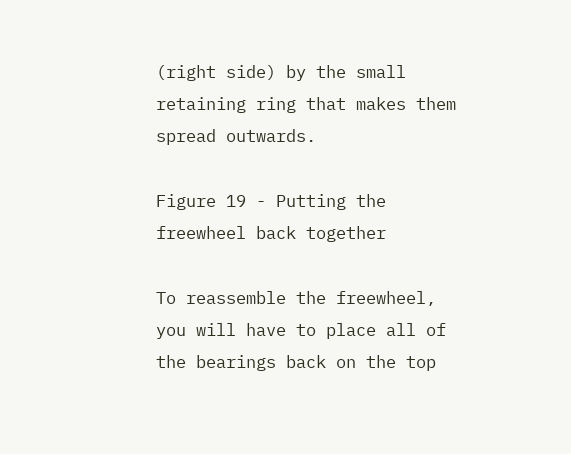(right side) by the small retaining ring that makes them spread outwards.

Figure 19 - Putting the freewheel back together

To reassemble the freewheel, you will have to place all of the bearings back on the top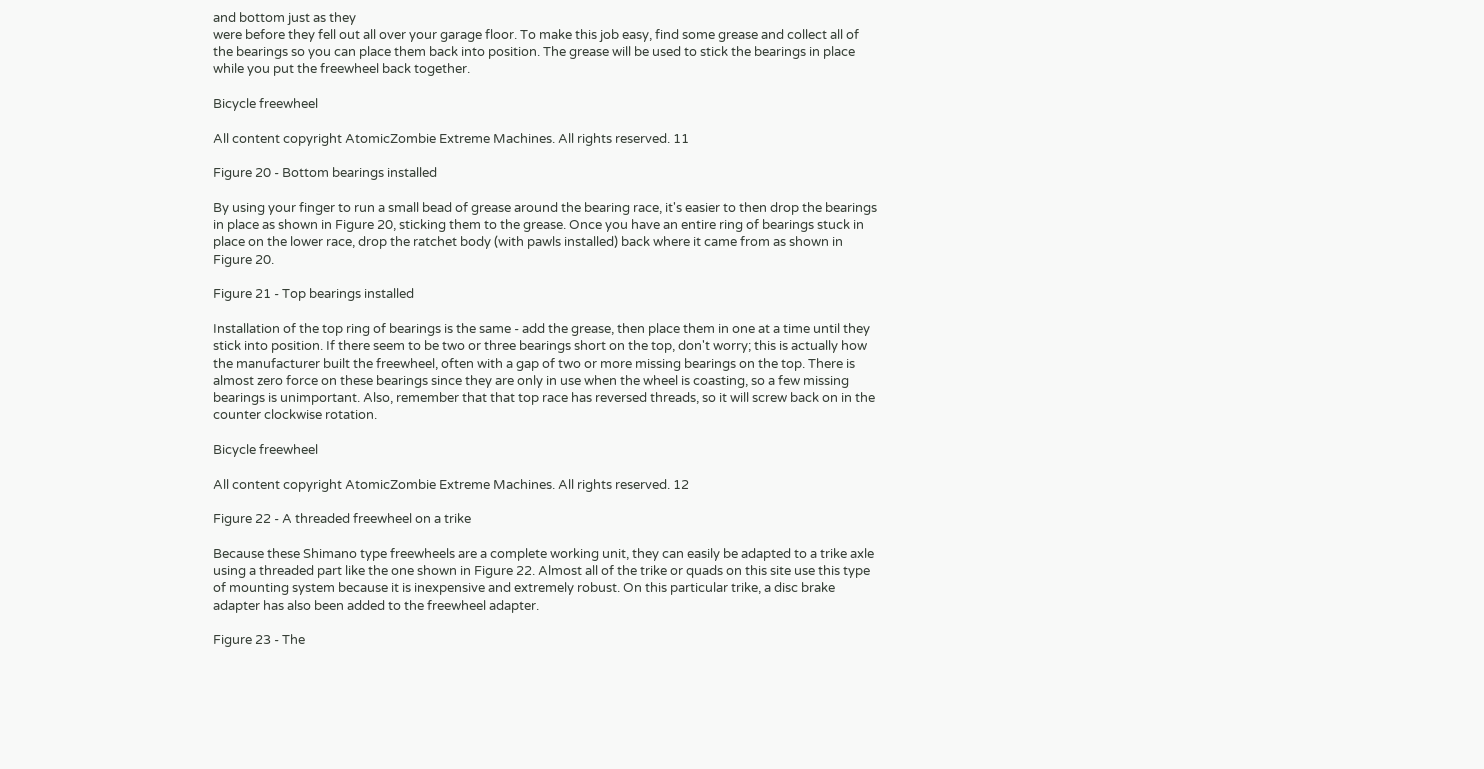and bottom just as they
were before they fell out all over your garage floor. To make this job easy, find some grease and collect all of
the bearings so you can place them back into position. The grease will be used to stick the bearings in place
while you put the freewheel back together.

Bicycle freewheel

All content copyright AtomicZombie Extreme Machines. All rights reserved. 11

Figure 20 - Bottom bearings installed

By using your finger to run a small bead of grease around the bearing race, it's easier to then drop the bearings
in place as shown in Figure 20, sticking them to the grease. Once you have an entire ring of bearings stuck in
place on the lower race, drop the ratchet body (with pawls installed) back where it came from as shown in
Figure 20.

Figure 21 - Top bearings installed

Installation of the top ring of bearings is the same - add the grease, then place them in one at a time until they
stick into position. If there seem to be two or three bearings short on the top, don't worry; this is actually how
the manufacturer built the freewheel, often with a gap of two or more missing bearings on the top. There is
almost zero force on these bearings since they are only in use when the wheel is coasting, so a few missing
bearings is unimportant. Also, remember that that top race has reversed threads, so it will screw back on in the
counter clockwise rotation.

Bicycle freewheel

All content copyright AtomicZombie Extreme Machines. All rights reserved. 12

Figure 22 - A threaded freewheel on a trike

Because these Shimano type freewheels are a complete working unit, they can easily be adapted to a trike axle
using a threaded part like the one shown in Figure 22. Almost all of the trike or quads on this site use this type
of mounting system because it is inexpensive and extremely robust. On this particular trike, a disc brake
adapter has also been added to the freewheel adapter.

Figure 23 - The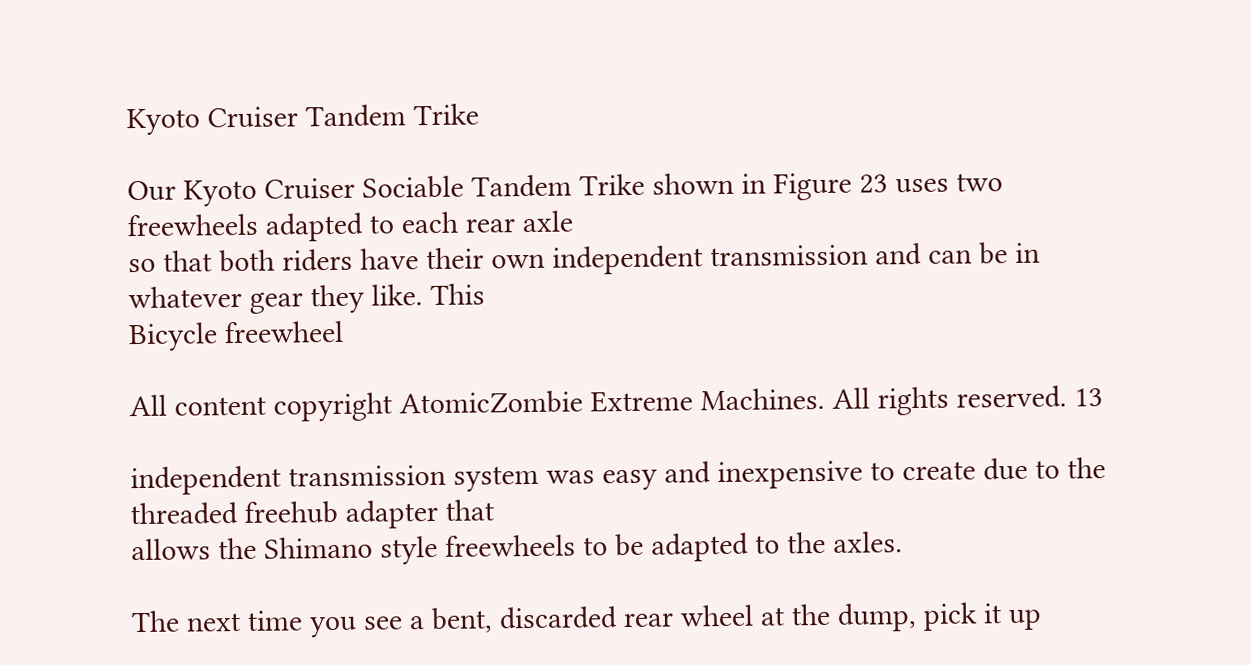Kyoto Cruiser Tandem Trike

Our Kyoto Cruiser Sociable Tandem Trike shown in Figure 23 uses two freewheels adapted to each rear axle
so that both riders have their own independent transmission and can be in whatever gear they like. This
Bicycle freewheel

All content copyright AtomicZombie Extreme Machines. All rights reserved. 13

independent transmission system was easy and inexpensive to create due to the threaded freehub adapter that
allows the Shimano style freewheels to be adapted to the axles.

The next time you see a bent, discarded rear wheel at the dump, pick it up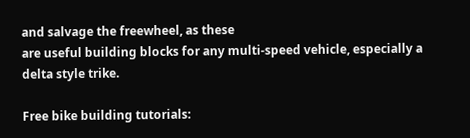and salvage the freewheel, as these
are useful building blocks for any multi-speed vehicle, especially a delta style trike.

Free bike building tutorials: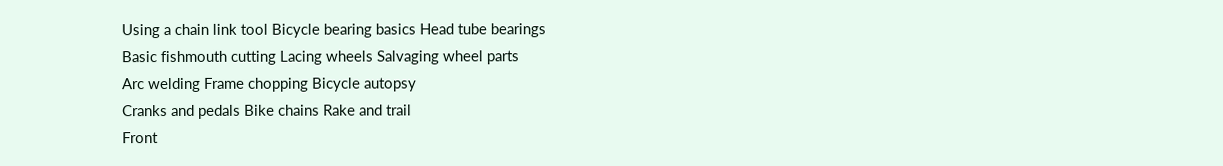Using a chain link tool Bicycle bearing basics Head tube bearings
Basic fishmouth cutting Lacing wheels Salvaging wheel parts
Arc welding Frame chopping Bicycle autopsy
Cranks and pedals Bike chains Rake and trail
Front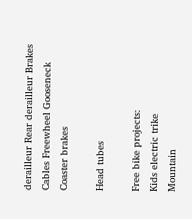derailleur Rear derailleur Brakes
Cables Freewheel Gooseneck
Coaster brakes

Head tubes

Free bike projects:
Kids electric trike
Mountain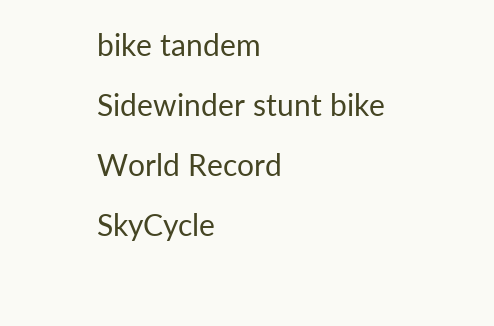bike tandem
Sidewinder stunt bike
World Record SkyCycle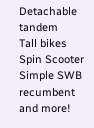Detachable tandem
Tall bikes
Spin Scooter
Simple SWB recumbent
and more!